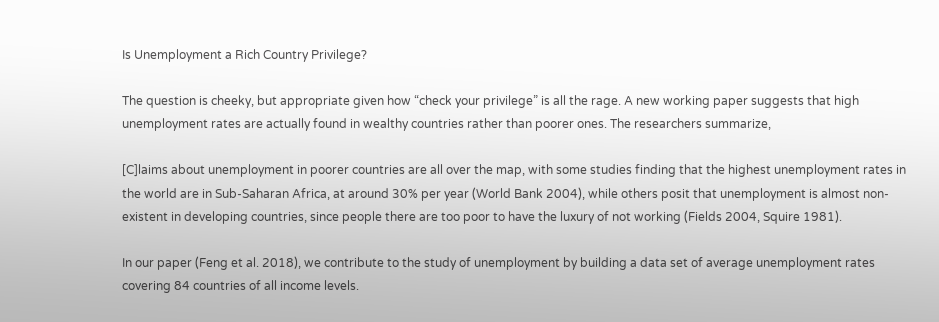Is Unemployment a Rich Country Privilege?

The question is cheeky, but appropriate given how “check your privilege” is all the rage. A new working paper suggests that high unemployment rates are actually found in wealthy countries rather than poorer ones. The researchers summarize,

[C]laims about unemployment in poorer countries are all over the map, with some studies finding that the highest unemployment rates in the world are in Sub-Saharan Africa, at around 30% per year (World Bank 2004), while others posit that unemployment is almost non-existent in developing countries, since people there are too poor to have the luxury of not working (Fields 2004, Squire 1981).

In our paper (Feng et al. 2018), we contribute to the study of unemployment by building a data set of average unemployment rates covering 84 countries of all income levels.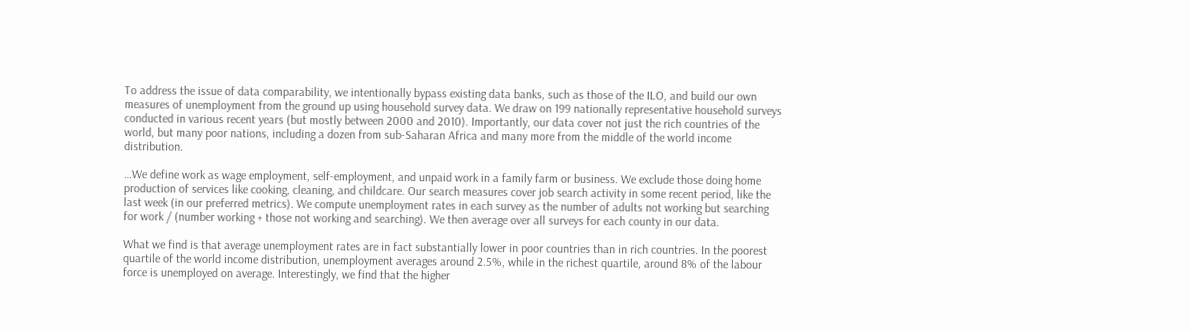To address the issue of data comparability, we intentionally bypass existing data banks, such as those of the ILO, and build our own measures of unemployment from the ground up using household survey data. We draw on 199 nationally representative household surveys conducted in various recent years (but mostly between 2000 and 2010). Importantly, our data cover not just the rich countries of the world, but many poor nations, including a dozen from sub-Saharan Africa and many more from the middle of the world income distribution.

…We define work as wage employment, self-employment, and unpaid work in a family farm or business. We exclude those doing home production of services like cooking, cleaning, and childcare. Our search measures cover job search activity in some recent period, like the last week (in our preferred metrics). We compute unemployment rates in each survey as the number of adults not working but searching for work / (number working + those not working and searching). We then average over all surveys for each county in our data.

What we find is that average unemployment rates are in fact substantially lower in poor countries than in rich countries. In the poorest quartile of the world income distribution, unemployment averages around 2.5%, while in the richest quartile, around 8% of the labour force is unemployed on average. Interestingly, we find that the higher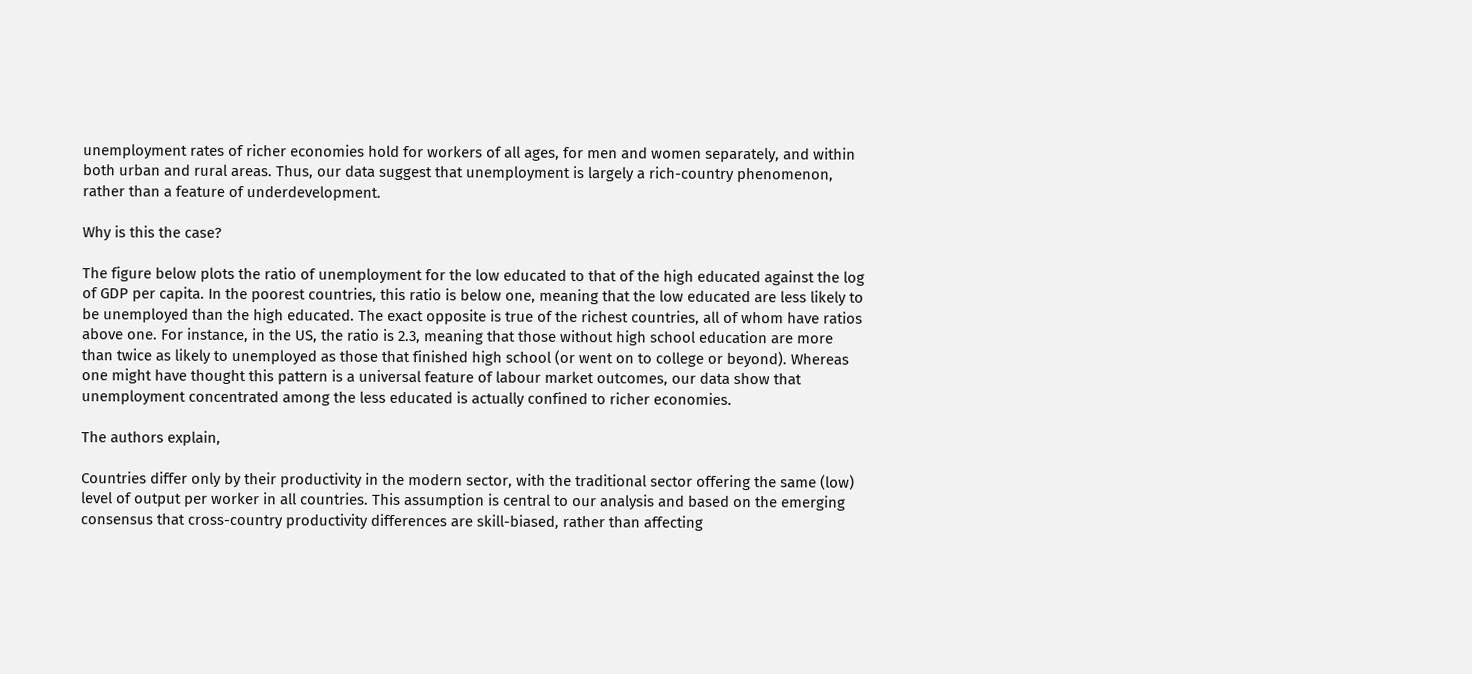unemployment rates of richer economies hold for workers of all ages, for men and women separately, and within both urban and rural areas. Thus, our data suggest that unemployment is largely a rich-country phenomenon, rather than a feature of underdevelopment.

Why is this the case?

The figure below plots the ratio of unemployment for the low educated to that of the high educated against the log of GDP per capita. In the poorest countries, this ratio is below one, meaning that the low educated are less likely to be unemployed than the high educated. The exact opposite is true of the richest countries, all of whom have ratios above one. For instance, in the US, the ratio is 2.3, meaning that those without high school education are more than twice as likely to unemployed as those that finished high school (or went on to college or beyond). Whereas one might have thought this pattern is a universal feature of labour market outcomes, our data show that unemployment concentrated among the less educated is actually confined to richer economies.

The authors explain,

Countries differ only by their productivity in the modern sector, with the traditional sector offering the same (low) level of output per worker in all countries. This assumption is central to our analysis and based on the emerging consensus that cross-country productivity differences are skill-biased, rather than affecting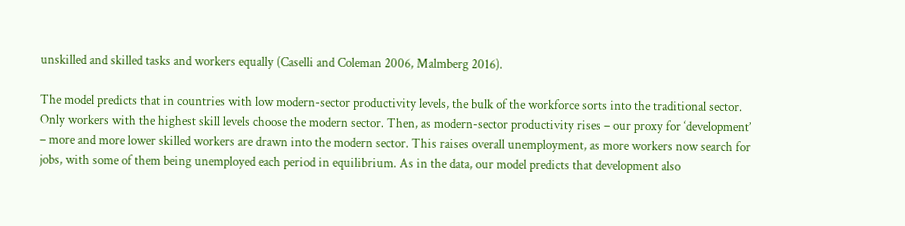unskilled and skilled tasks and workers equally (Caselli and Coleman 2006, Malmberg 2016).

The model predicts that in countries with low modern-sector productivity levels, the bulk of the workforce sorts into the traditional sector. Only workers with the highest skill levels choose the modern sector. Then, as modern-sector productivity rises – our proxy for ‘development’ – more and more lower skilled workers are drawn into the modern sector. This raises overall unemployment, as more workers now search for jobs, with some of them being unemployed each period in equilibrium. As in the data, our model predicts that development also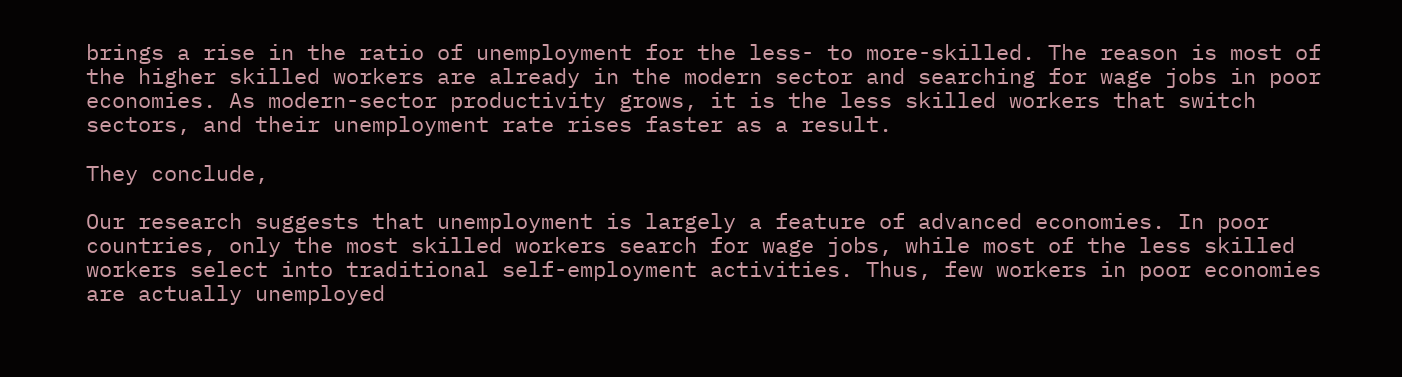brings a rise in the ratio of unemployment for the less- to more-skilled. The reason is most of the higher skilled workers are already in the modern sector and searching for wage jobs in poor economies. As modern-sector productivity grows, it is the less skilled workers that switch sectors, and their unemployment rate rises faster as a result.

They conclude,

Our research suggests that unemployment is largely a feature of advanced economies. In poor countries, only the most skilled workers search for wage jobs, while most of the less skilled workers select into traditional self-employment activities. Thus, few workers in poor economies are actually unemployed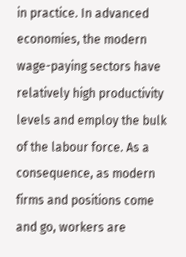in practice. In advanced economies, the modern wage-paying sectors have relatively high productivity levels and employ the bulk of the labour force. As a consequence, as modern firms and positions come and go, workers are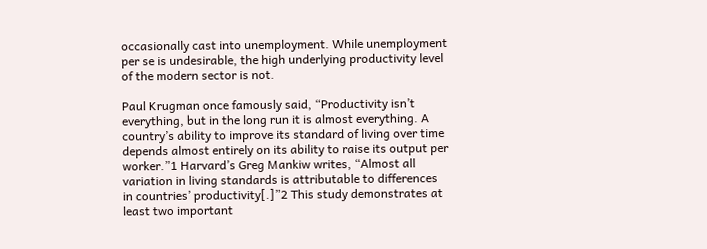occasionally cast into unemployment. While unemployment per se is undesirable, the high underlying productivity level of the modern sector is not.

Paul Krugman once famously said, “Productivity isn’t everything, but in the long run it is almost everything. A country’s ability to improve its standard of living over time depends almost entirely on its ability to raise its output per worker.”1 Harvard’s Greg Mankiw writes, “Almost all variation in living standards is attributable to differences in countries’ productivity[.]”2 This study demonstrates at least two important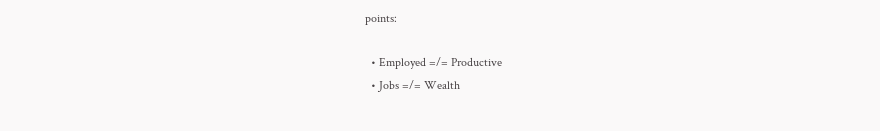points:

  • Employed =/= Productive
  • Jobs =/= Wealth